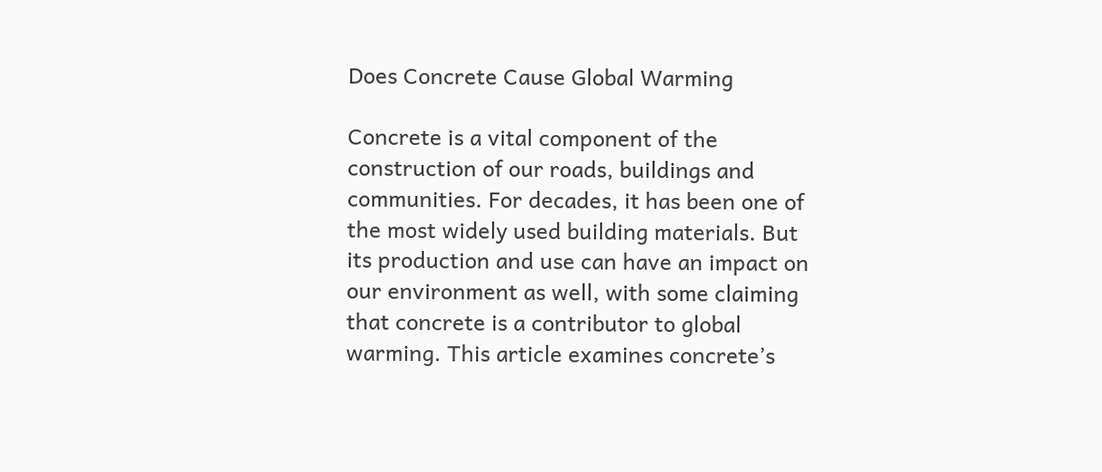Does Concrete Cause Global Warming

Concrete is a vital component of the construction of our roads, buildings and communities. For decades, it has been one of the most widely used building materials. But its production and use can have an impact on our environment as well, with some claiming that concrete is a contributor to global warming. This article examines concrete’s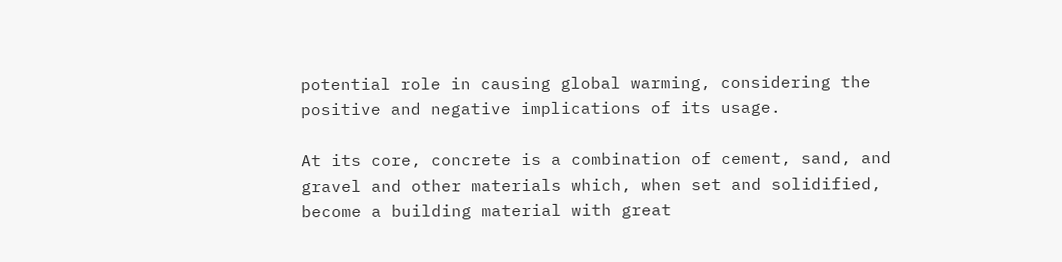potential role in causing global warming, considering the positive and negative implications of its usage.

At its core, concrete is a combination of cement, sand, and gravel and other materials which, when set and solidified, become a building material with great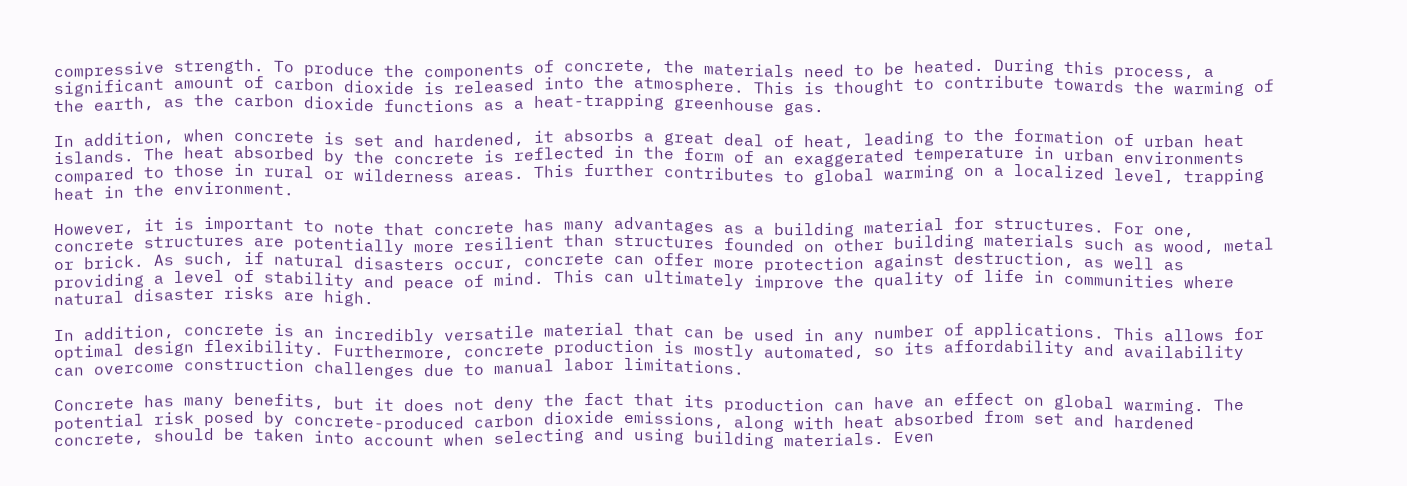compressive strength. To produce the components of concrete, the materials need to be heated. During this process, a significant amount of carbon dioxide is released into the atmosphere. This is thought to contribute towards the warming of the earth, as the carbon dioxide functions as a heat-trapping greenhouse gas.

In addition, when concrete is set and hardened, it absorbs a great deal of heat, leading to the formation of urban heat islands. The heat absorbed by the concrete is reflected in the form of an exaggerated temperature in urban environments compared to those in rural or wilderness areas. This further contributes to global warming on a localized level, trapping heat in the environment.

However, it is important to note that concrete has many advantages as a building material for structures. For one, concrete structures are potentially more resilient than structures founded on other building materials such as wood, metal or brick. As such, if natural disasters occur, concrete can offer more protection against destruction, as well as providing a level of stability and peace of mind. This can ultimately improve the quality of life in communities where natural disaster risks are high.

In addition, concrete is an incredibly versatile material that can be used in any number of applications. This allows for optimal design flexibility. Furthermore, concrete production is mostly automated, so its affordability and availability can overcome construction challenges due to manual labor limitations.

Concrete has many benefits, but it does not deny the fact that its production can have an effect on global warming. The potential risk posed by concrete-produced carbon dioxide emissions, along with heat absorbed from set and hardened concrete, should be taken into account when selecting and using building materials. Even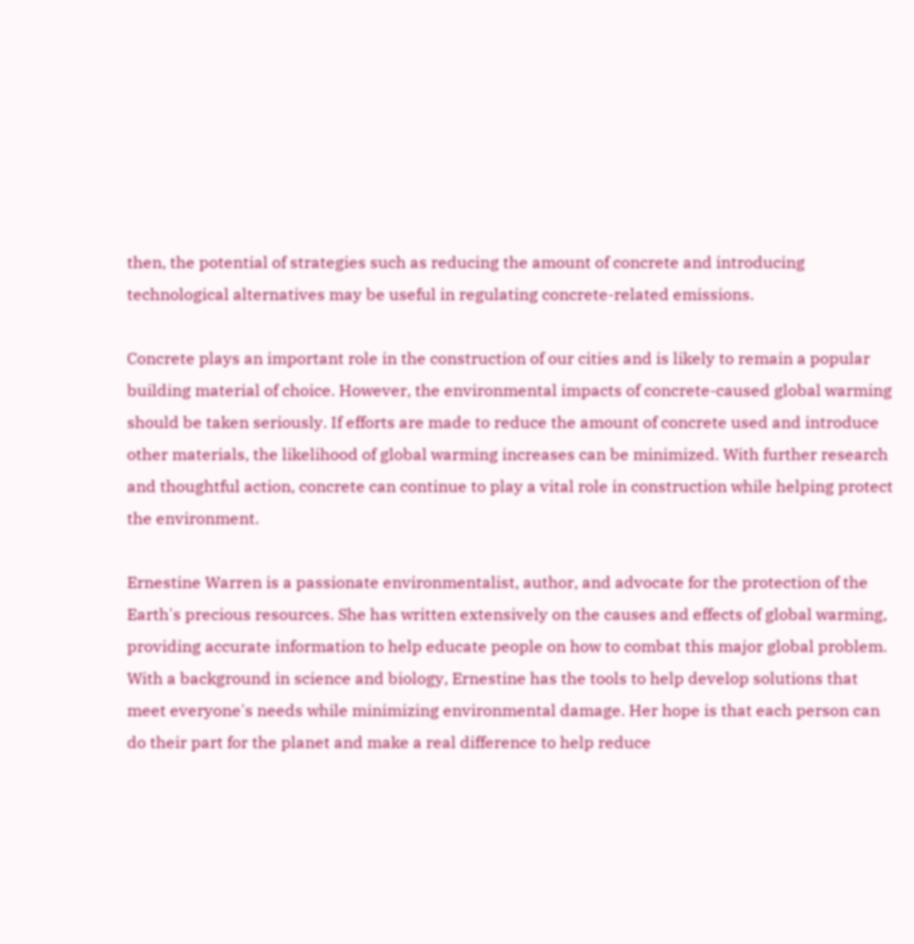then, the potential of strategies such as reducing the amount of concrete and introducing technological alternatives may be useful in regulating concrete-related emissions.

Concrete plays an important role in the construction of our cities and is likely to remain a popular building material of choice. However, the environmental impacts of concrete-caused global warming should be taken seriously. If efforts are made to reduce the amount of concrete used and introduce other materials, the likelihood of global warming increases can be minimized. With further research and thoughtful action, concrete can continue to play a vital role in construction while helping protect the environment.

Ernestine Warren is a passionate environmentalist, author, and advocate for the protection of the Earth's precious resources. She has written extensively on the causes and effects of global warming, providing accurate information to help educate people on how to combat this major global problem. With a background in science and biology, Ernestine has the tools to help develop solutions that meet everyone's needs while minimizing environmental damage. Her hope is that each person can do their part for the planet and make a real difference to help reduce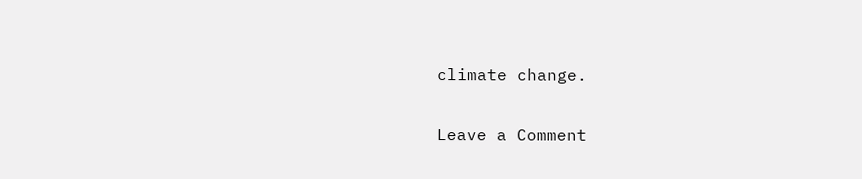climate change.

Leave a Comment